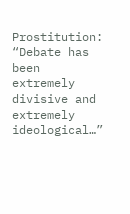Prostitution: “Debate has been extremely divisive and extremely ideological…”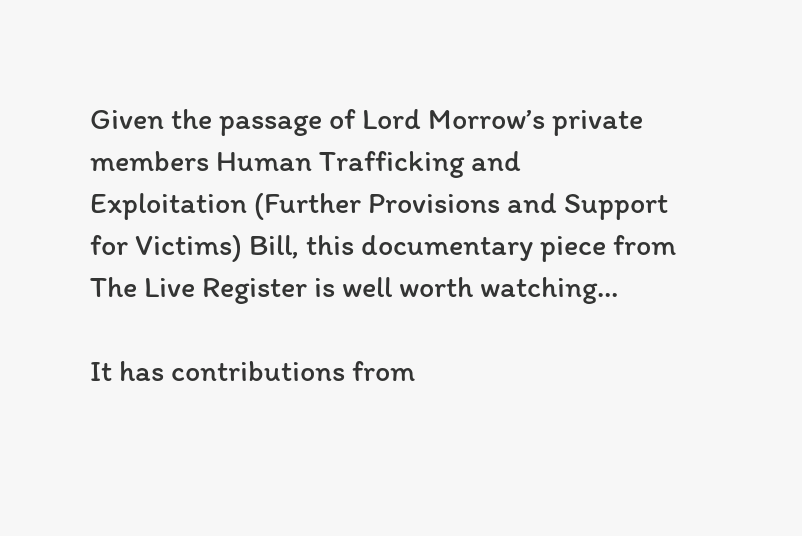Given the passage of Lord Morrow’s private members Human Trafficking and Exploitation (Further Provisions and Support for Victims) Bill, this documentary piece from The Live Register is well worth watching…

It has contributions from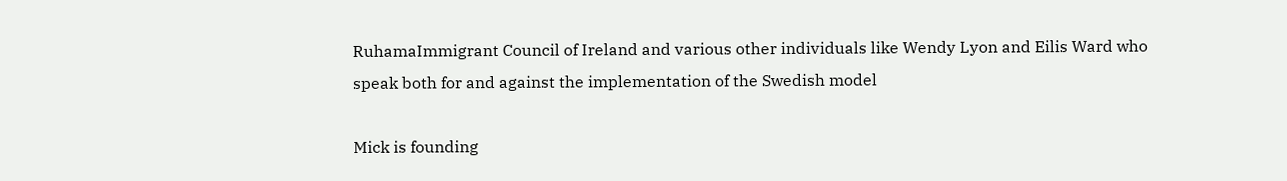RuhamaImmigrant Council of Ireland and various other individuals like Wendy Lyon and Eilis Ward who speak both for and against the implementation of the Swedish model

Mick is founding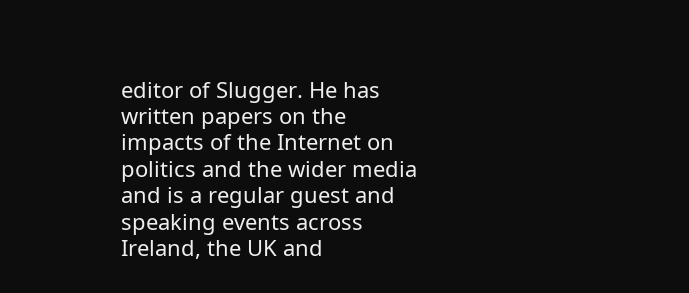editor of Slugger. He has written papers on the impacts of the Internet on politics and the wider media and is a regular guest and speaking events across Ireland, the UK and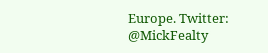Europe. Twitter: @MickFealty